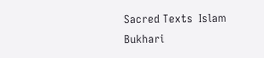Sacred Texts  Islam  Bukhari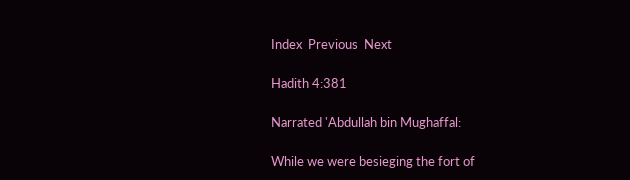Index  Previous  Next

Hadith 4:381

Narrated 'Abdullah bin Mughaffal:

While we were besieging the fort of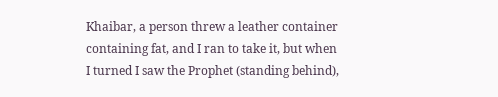Khaibar, a person threw a leather container containing fat, and I ran to take it, but when I turned I saw the Prophet (standing behind),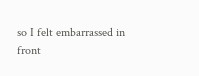so I felt embarrassed in front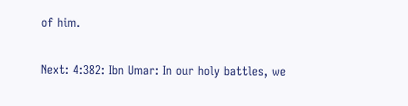of him.

Next: 4:382: Ibn Umar: In our holy battles, we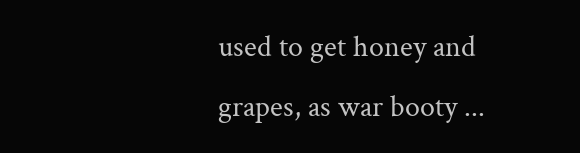used to get honey and grapes, as war booty ...